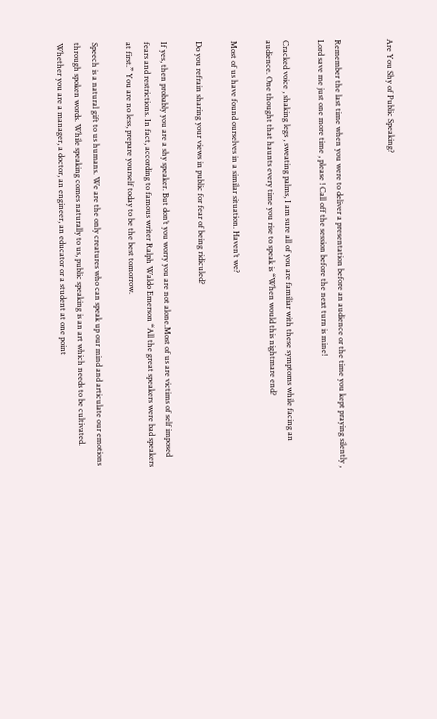Are You Shy of Public Speaking?


Remember the last time when you were to deliver a presentation before an audience or the time you kept praying silently , Lord save me just one more time , please ! Call off the session before the next turn is mine!

Cracked voice , shaking legs , sweating palms, I am sure all of you are familiar with these symptoms while facing an audience. One thought that haunts every time you rise to speak is “When would this nightmare end?

Most of us have found ourselves in a similar situation. Haven’t we?

Do you refrain sharing your views in public for fear of being ridiculed?

If yes, then probably you are a shy speaker. But don’t you worry you are not alone.Most of us are victims of self imposed fears and restrictions. In fact, according to famous writer Ralph Waldo Emerson “All the great speakers were bad speakers at first.” You are no less, prepare yourself today to be the best tomorrow.

Speech is a natural gift to us humans. We are the only creatures who can speak up our mind and articulate our emotions through spoken words. While speaking comes naturally to us, public speaking is an art which needs to be cultivated. Whether you are a manager, a doctor, an engineer, an educator or a student at one point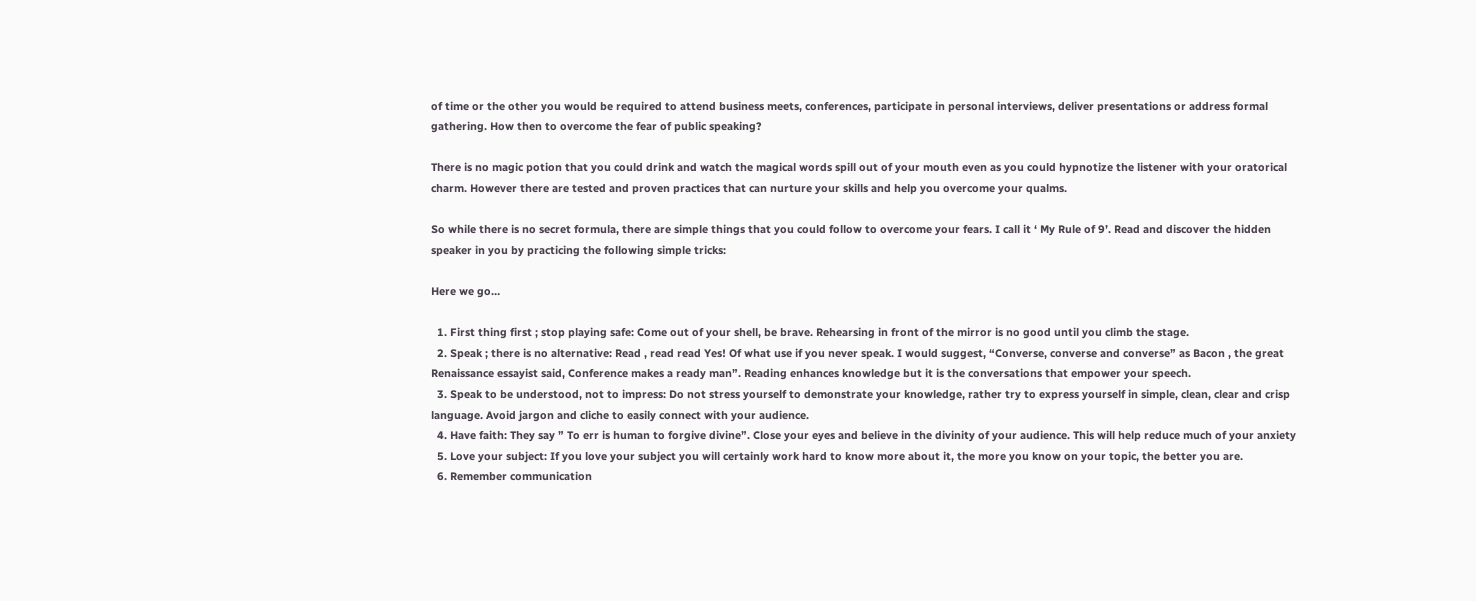of time or the other you would be required to attend business meets, conferences, participate in personal interviews, deliver presentations or address formal gathering. How then to overcome the fear of public speaking?

There is no magic potion that you could drink and watch the magical words spill out of your mouth even as you could hypnotize the listener with your oratorical charm. However there are tested and proven practices that can nurture your skills and help you overcome your qualms.

So while there is no secret formula, there are simple things that you could follow to overcome your fears. I call it ‘ My Rule of 9’. Read and discover the hidden speaker in you by practicing the following simple tricks:

Here we go…

  1. First thing first ; stop playing safe: Come out of your shell, be brave. Rehearsing in front of the mirror is no good until you climb the stage.
  2. Speak ; there is no alternative: Read , read read Yes! Of what use if you never speak. I would suggest, “Converse, converse and converse” as Bacon , the great Renaissance essayist said, Conference makes a ready man”. Reading enhances knowledge but it is the conversations that empower your speech.
  3. Speak to be understood, not to impress: Do not stress yourself to demonstrate your knowledge, rather try to express yourself in simple, clean, clear and crisp language. Avoid jargon and cliche to easily connect with your audience.
  4. Have faith: They say ” To err is human to forgive divine”. Close your eyes and believe in the divinity of your audience. This will help reduce much of your anxiety
  5. Love your subject: If you love your subject you will certainly work hard to know more about it, the more you know on your topic, the better you are.
  6. Remember communication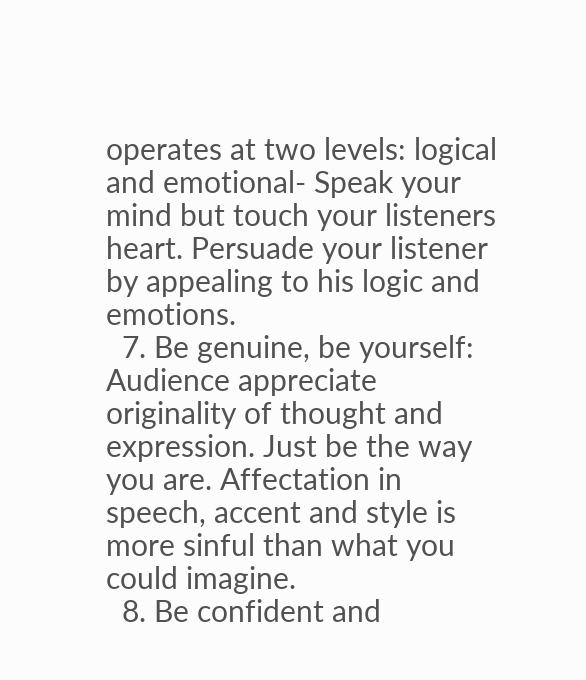operates at two levels: logical and emotional- Speak your mind but touch your listeners heart. Persuade your listener by appealing to his logic and emotions.
  7. Be genuine, be yourself: Audience appreciate originality of thought and expression. Just be the way you are. Affectation in speech, accent and style is more sinful than what you could imagine.
  8. Be confident and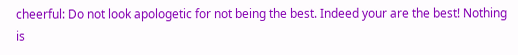cheerful: Do not look apologetic for not being the best. Indeed your are the best! Nothing is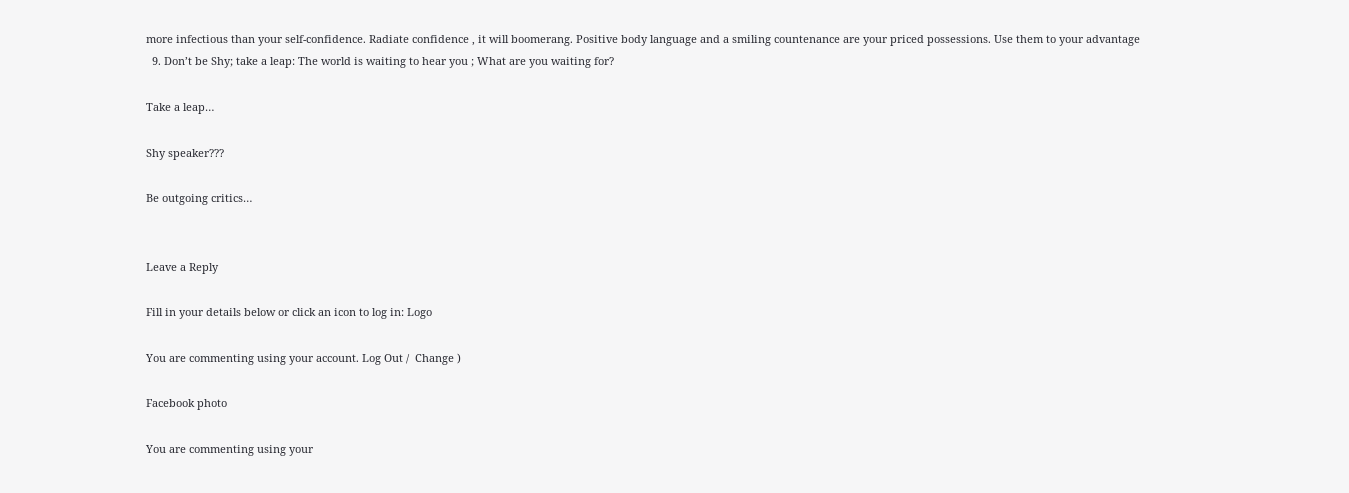more infectious than your self-confidence. Radiate confidence , it will boomerang. Positive body language and a smiling countenance are your priced possessions. Use them to your advantage
  9. Don’t be Shy; take a leap: The world is waiting to hear you ; What are you waiting for?

Take a leap…

Shy speaker???

Be outgoing critics…


Leave a Reply

Fill in your details below or click an icon to log in: Logo

You are commenting using your account. Log Out /  Change )

Facebook photo

You are commenting using your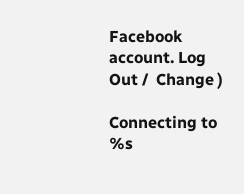Facebook account. Log Out /  Change )

Connecting to %s